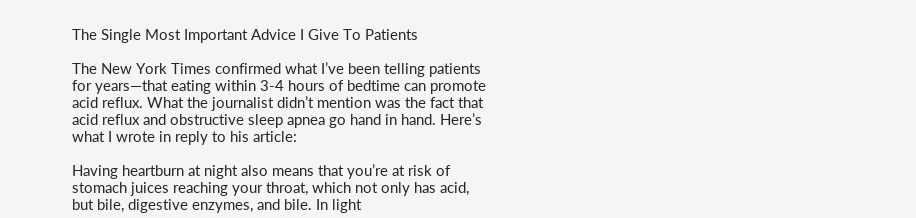The Single Most Important Advice I Give To Patients

The New York Times confirmed what I’ve been telling patients for years—that eating within 3-4 hours of bedtime can promote acid reflux. What the journalist didn’t mention was the fact that acid reflux and obstructive sleep apnea go hand in hand. Here’s what I wrote in reply to his article:

Having heartburn at night also means that you’re at risk of stomach juices reaching your throat, which not only has acid, but bile, digestive enzymes, and bile. In light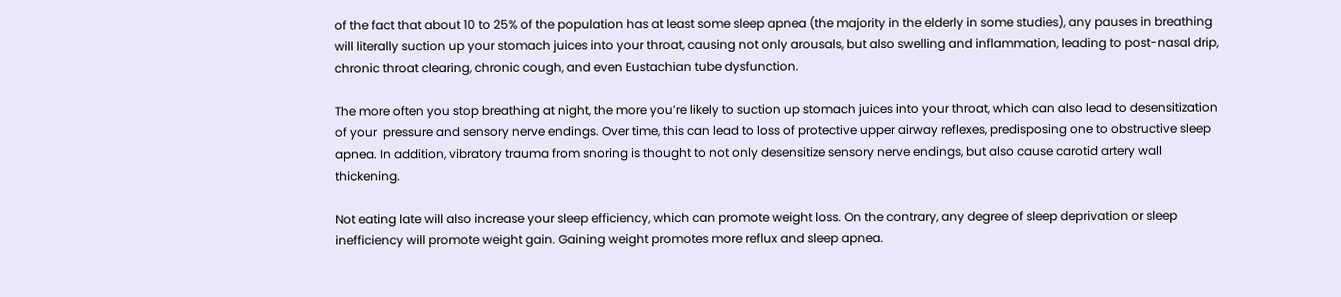of the fact that about 10 to 25% of the population has at least some sleep apnea (the majority in the elderly in some studies), any pauses in breathing will literally suction up your stomach juices into your throat, causing not only arousals, but also swelling and inflammation, leading to post-nasal drip, chronic throat clearing, chronic cough, and even Eustachian tube dysfunction.

The more often you stop breathing at night, the more you’re likely to suction up stomach juices into your throat, which can also lead to desensitization of your  pressure and sensory nerve endings. Over time, this can lead to loss of protective upper airway reflexes, predisposing one to obstructive sleep apnea. In addition, vibratory trauma from snoring is thought to not only desensitize sensory nerve endings, but also cause carotid artery wall thickening.

Not eating late will also increase your sleep efficiency, which can promote weight loss. On the contrary, any degree of sleep deprivation or sleep inefficiency will promote weight gain. Gaining weight promotes more reflux and sleep apnea.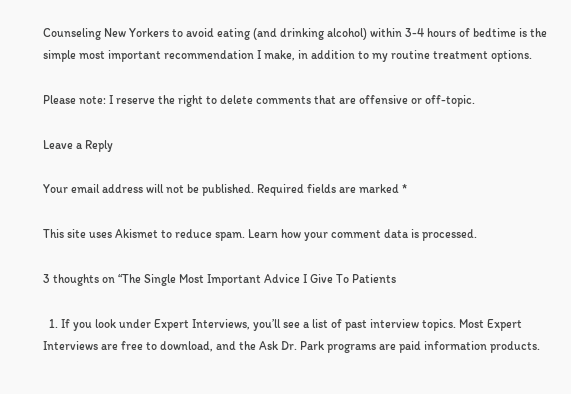Counseling New Yorkers to avoid eating (and drinking alcohol) within 3-4 hours of bedtime is the simple most important recommendation I make, in addition to my routine treatment options.

Please note: I reserve the right to delete comments that are offensive or off-topic.

Leave a Reply

Your email address will not be published. Required fields are marked *

This site uses Akismet to reduce spam. Learn how your comment data is processed.

3 thoughts on “The Single Most Important Advice I Give To Patients

  1. If you look under Expert Interviews, you’ll see a list of past interview topics. Most Expert Interviews are free to download, and the Ask Dr. Park programs are paid information products.